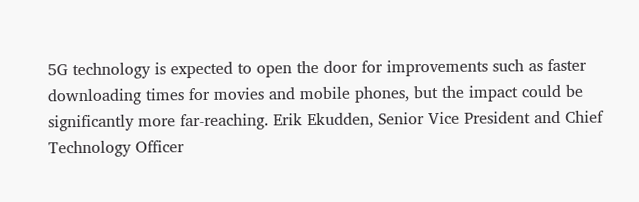5G technology is expected to open the door for improvements such as faster downloading times for movies and mobile phones, but the impact could be significantly more far-reaching. Erik Ekudden, Senior Vice President and Chief Technology Officer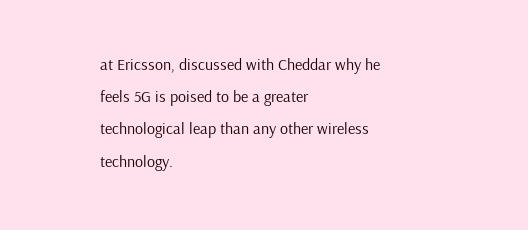at Ericsson, discussed with Cheddar why he feels 5G is poised to be a greater technological leap than any other wireless technology.